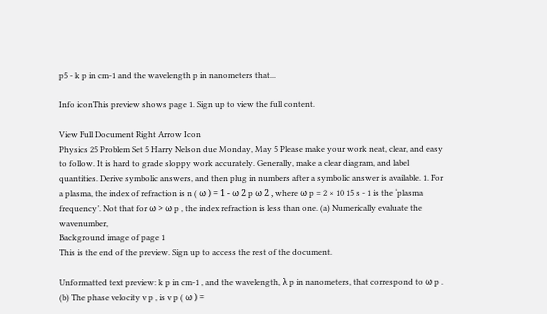p5 - k p in cm-1 and the wavelength p in nanometers that...

Info iconThis preview shows page 1. Sign up to view the full content.

View Full Document Right Arrow Icon
Physics 25 Problem Set 5 Harry Nelson due Monday, May 5 Please make your work neat, clear, and easy to follow. It is hard to grade sloppy work accurately. Generally, make a clear diagram, and label quantities. Derive symbolic answers, and then plug in numbers after a symbolic answer is available. 1. For a plasma, the index of refraction is n ( ω ) = 1 - ω 2 p ω 2 , where ω p = 2 × 10 15 s - 1 is the ‘plasma frequency’. Not that for ω > ω p , the index refraction is less than one. (a) Numerically evaluate the wavenumber,
Background image of page 1
This is the end of the preview. Sign up to access the rest of the document.

Unformatted text preview: k p in cm-1 , and the wavelength, λ p in nanometers, that correspond to ω p . (b) The phase velocity v p , is v p ( ω ) =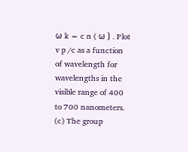ω k = c n ( ω ) . Plot v p /c as a function of wavelength for wavelengths in the visible range of 400 to 700 nanometers. (c) The group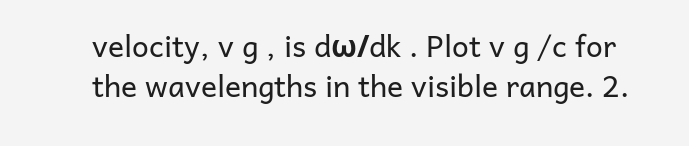velocity, v g , is dω/dk . Plot v g /c for the wavelengths in the visible range. 2.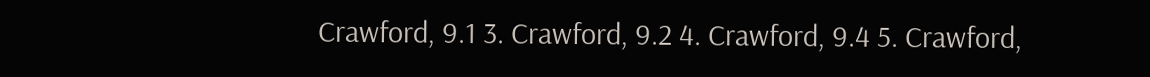Crawford, 9.1 3. Crawford, 9.2 4. Crawford, 9.4 5. Crawford,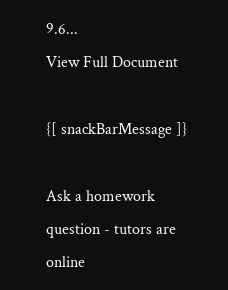9.6...
View Full Document

{[ snackBarMessage ]}

Ask a homework question - tutors are online